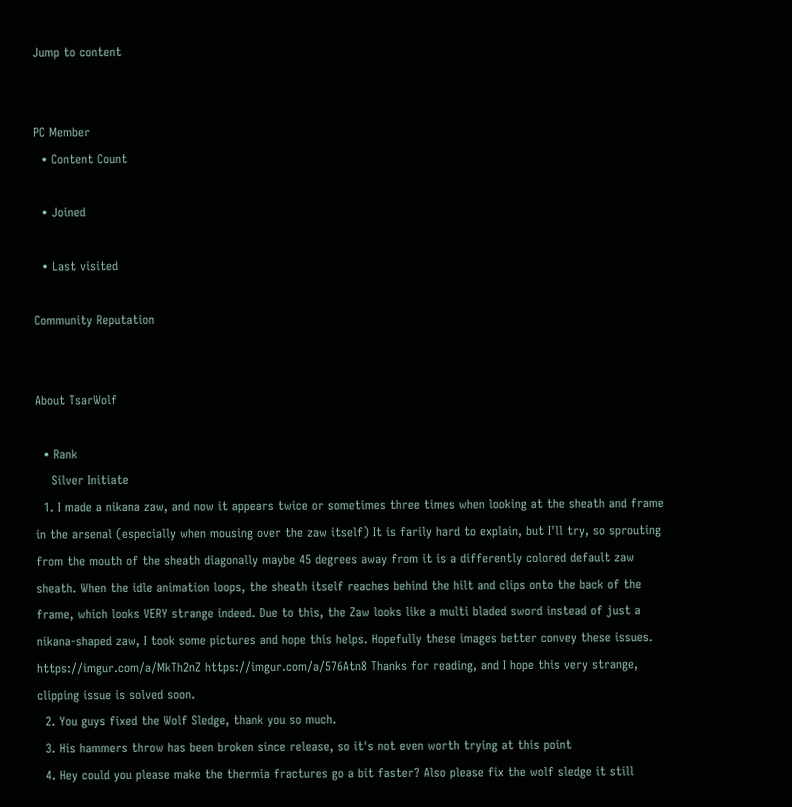Jump to content


PC Member
  • Content Count

  • Joined

  • Last visited

Community Reputation


About TsarWolf

  • Rank
    Silver Initiate
  1. I made a nikana zaw, and now it appears twice or sometimes three times when looking at the sheath and frame in the arsenal (especially when mousing over the zaw itself) It is farily hard to explain, but I'll try, so sprouting from the mouth of the sheath diagonally maybe 45 degrees away from it is a differently colored default zaw sheath. When the idle animation loops, the sheath itself reaches behind the hilt and clips onto the back of the frame, which looks VERY strange indeed. Due to this, the Zaw looks like a multi bladed sword instead of just a nikana-shaped zaw, I took some pictures and hope this helps. Hopefully these images better convey these issues. https://imgur.com/a/MkTh2nZ https://imgur.com/a/576Atn8 Thanks for reading, and I hope this very strange, clipping issue is solved soon.
  2. You guys fixed the Wolf Sledge, thank you so much.
  3. His hammers throw has been broken since release, so it's not even worth trying at this point
  4. Hey could you please make the thermia fractures go a bit faster? Also please fix the wolf sledge it still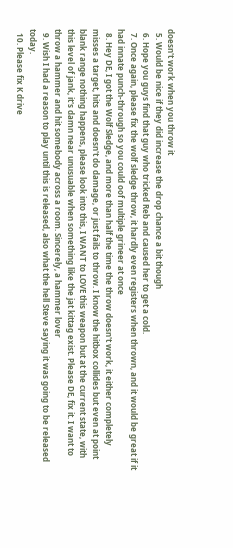doesn't work when you throw it
  5. Would be nice if they did increase the drop chance a bit though
  6. Hope you guys find that guy who tricked Reb and caused her to get a cold.
  7. Once again, please fix the wolf sledge throw, it hardly even registers when thrown, and it would be great if it had innate punch-through so you could oof multiple grineer at once
  8. Hey DE, I got the Wolf Sledge, and more than half the time the throw doesn't work, it either completely misses a target, hits and doesn't do damage, or just fails to throw. I know the hitbox collides but even at point blank range nothing happens, please look into this, I WANT to LOVE this weapon but at the current state, with this level of jank, it's damn near unusuable when something like the jat kittag exist. Please DE, fix it. I want to throw a hammer and hit somebody across a room. Sincerely, a hammer lover
  9. Wish I had a reason to play until this is released, also what the hell Steve saying it was going to be released today.
  10. Please fix K drive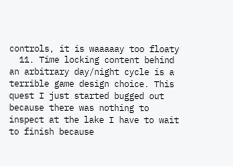controls, it is waaaaay too floaty
  11. Time locking content behind an arbitrary day/night cycle is a terrible game design choice. This quest I just started bugged out because there was nothing to inspect at the lake I have to wait to finish because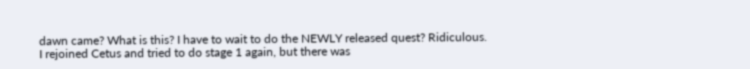dawn came? What is this? I have to wait to do the NEWLY released quest? Ridiculous. I rejoined Cetus and tried to do stage 1 again, but there was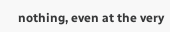nothing, even at the very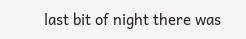last bit of night there was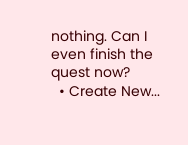nothing. Can I even finish the quest now?
  • Create New...